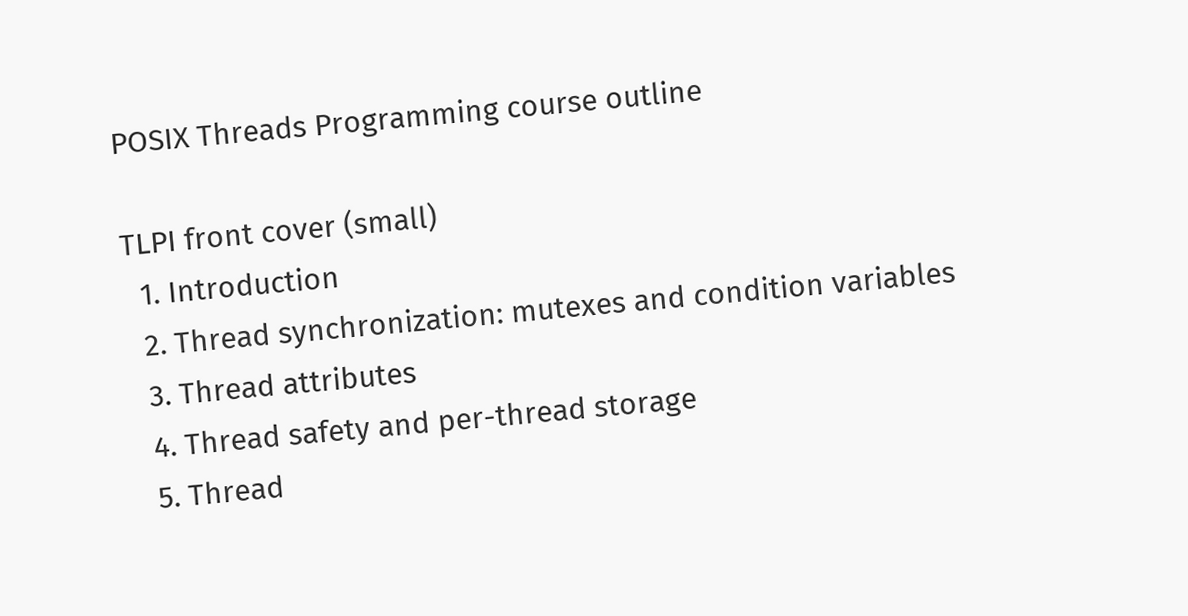POSIX Threads Programming course outline

TLPI front cover (small)
  1. Introduction
  2. Thread synchronization: mutexes and condition variables
  3. Thread attributes
  4. Thread safety and per-thread storage
  5. Thread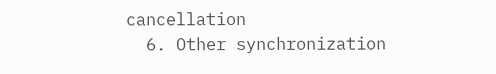cancellation
  6. Other synchronization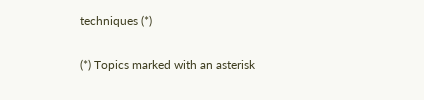techniques (*)

(*) Topics marked with an asterisk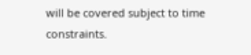will be covered subject to time constraints.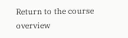Return to the course overview